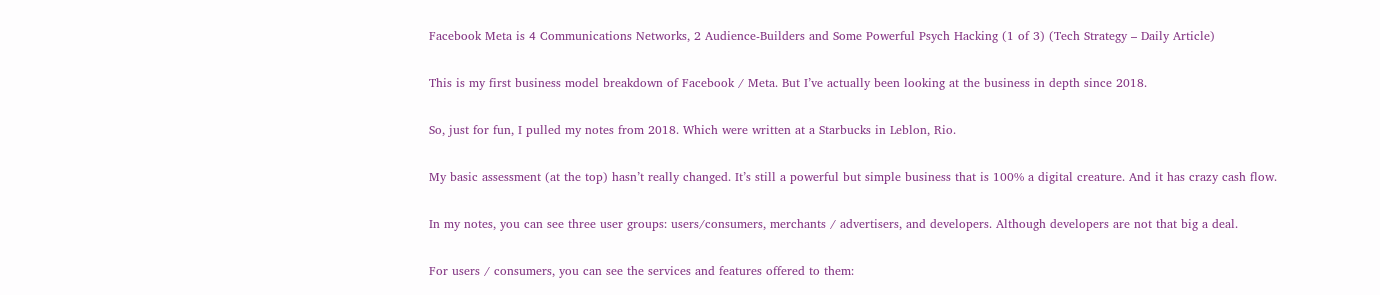Facebook Meta is 4 Communications Networks, 2 Audience-Builders and Some Powerful Psych Hacking (1 of 3) (Tech Strategy – Daily Article)

This is my first business model breakdown of Facebook / Meta. But I’ve actually been looking at the business in depth since 2018.

So, just for fun, I pulled my notes from 2018. Which were written at a Starbucks in Leblon, Rio.

My basic assessment (at the top) hasn’t really changed. It’s still a powerful but simple business that is 100% a digital creature. And it has crazy cash flow.

In my notes, you can see three user groups: users/consumers, merchants / advertisers, and developers. Although developers are not that big a deal.

For users / consumers, you can see the services and features offered to them: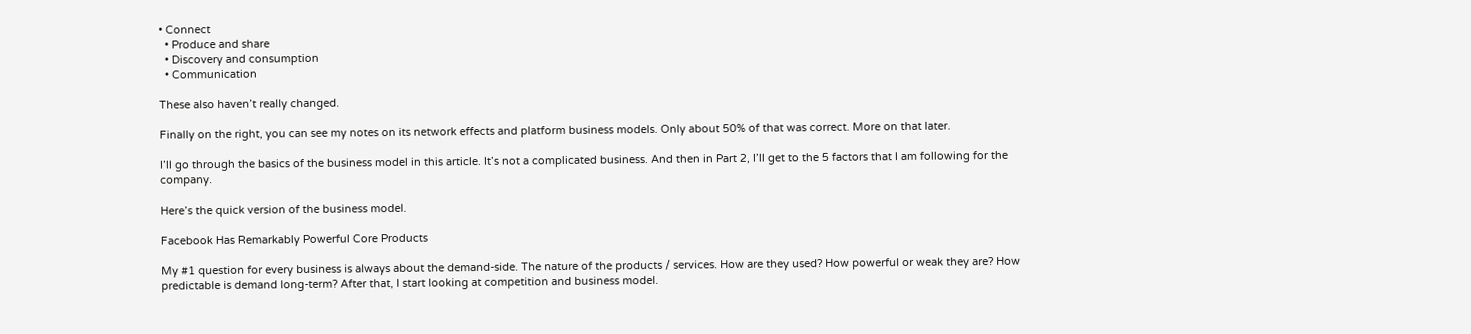• Connect
  • Produce and share
  • Discovery and consumption
  • Communication

These also haven’t really changed.

Finally on the right, you can see my notes on its network effects and platform business models. Only about 50% of that was correct. More on that later.

I’ll go through the basics of the business model in this article. It’s not a complicated business. And then in Part 2, I’ll get to the 5 factors that I am following for the company.

Here’s the quick version of the business model.

Facebook Has Remarkably Powerful Core Products

My #1 question for every business is always about the demand-side. The nature of the products / services. How are they used? How powerful or weak they are? How predictable is demand long-term? After that, I start looking at competition and business model.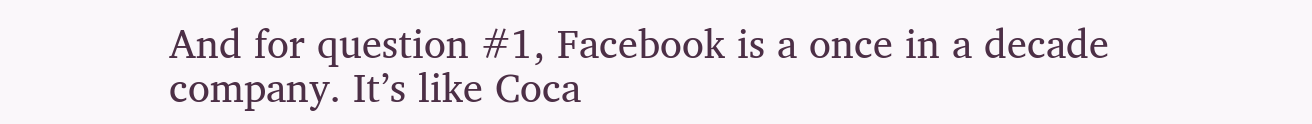And for question #1, Facebook is a once in a decade company. It’s like Coca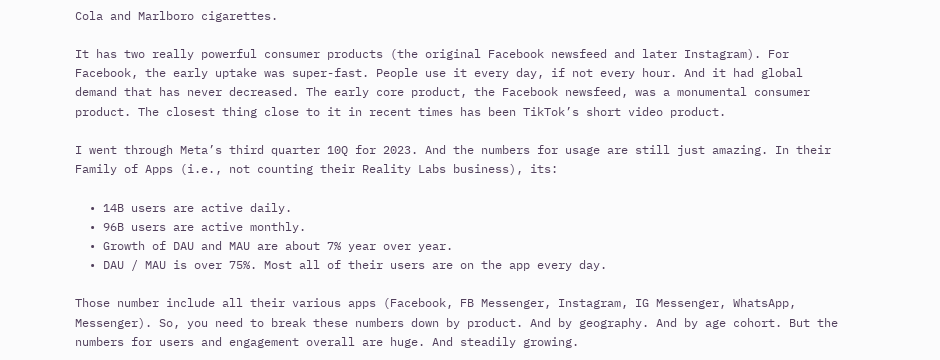Cola and Marlboro cigarettes.

It has two really powerful consumer products (the original Facebook newsfeed and later Instagram). For Facebook, the early uptake was super-fast. People use it every day, if not every hour. And it had global demand that has never decreased. The early core product, the Facebook newsfeed, was a monumental consumer product. The closest thing close to it in recent times has been TikTok’s short video product.

I went through Meta’s third quarter 10Q for 2023. And the numbers for usage are still just amazing. In their Family of Apps (i.e., not counting their Reality Labs business), its:

  • 14B users are active daily.
  • 96B users are active monthly.
  • Growth of DAU and MAU are about 7% year over year.
  • DAU / MAU is over 75%. Most all of their users are on the app every day.

Those number include all their various apps (Facebook, FB Messenger, Instagram, IG Messenger, WhatsApp, Messenger). So, you need to break these numbers down by product. And by geography. And by age cohort. But the numbers for users and engagement overall are huge. And steadily growing.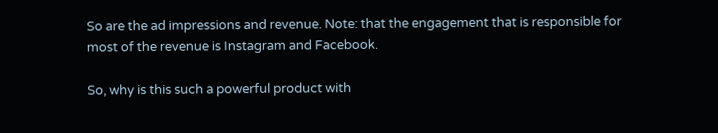So are the ad impressions and revenue. Note: that the engagement that is responsible for most of the revenue is Instagram and Facebook.

So, why is this such a powerful product with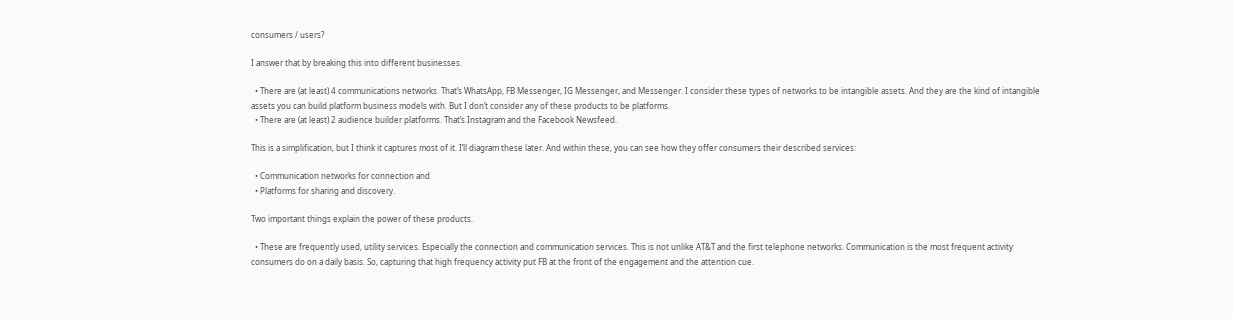consumers / users?

I answer that by breaking this into different businesses.

  • There are (at least) 4 communications networks. That’s WhatsApp, FB Messenger, IG Messenger, and Messenger. I consider these types of networks to be intangible assets. And they are the kind of intangible assets you can build platform business models with. But I don’t consider any of these products to be platforms.
  • There are (at least) 2 audience builder platforms. That’s Instagram and the Facebook Newsfeed.

This is a simplification, but I think it captures most of it. I’ll diagram these later. And within these, you can see how they offer consumers their described services:

  • Communication networks for connection and
  • Platforms for sharing and discovery.

Two important things explain the power of these products.

  • These are frequently used, utility services. Especially the connection and communication services. This is not unlike AT&T and the first telephone networks. Communication is the most frequent activity consumers do on a daily basis. So, capturing that high frequency activity put FB at the front of the engagement and the attention cue.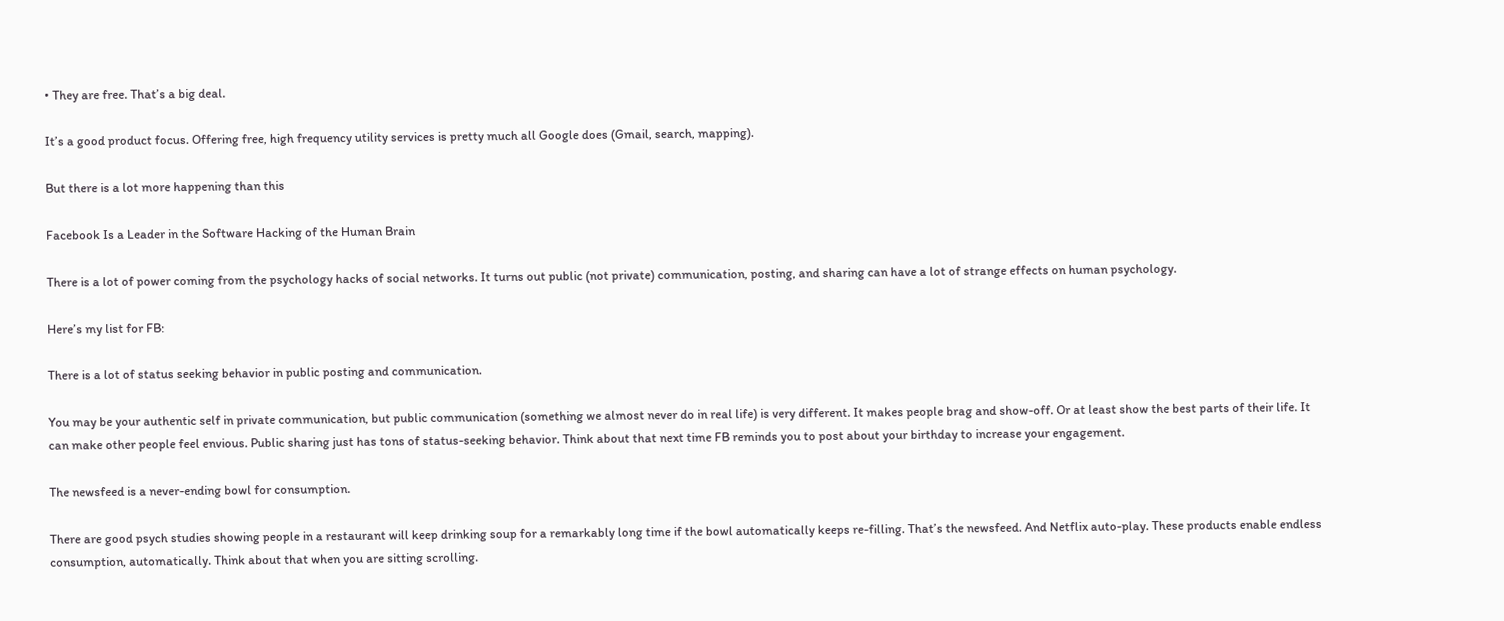• They are free. That’s a big deal.

It’s a good product focus. Offering free, high frequency utility services is pretty much all Google does (Gmail, search, mapping).

But there is a lot more happening than this

Facebook Is a Leader in the Software Hacking of the Human Brain

There is a lot of power coming from the psychology hacks of social networks. It turns out public (not private) communication, posting, and sharing can have a lot of strange effects on human psychology.

Here’s my list for FB:

There is a lot of status seeking behavior in public posting and communication.

You may be your authentic self in private communication, but public communication (something we almost never do in real life) is very different. It makes people brag and show-off. Or at least show the best parts of their life. It can make other people feel envious. Public sharing just has tons of status-seeking behavior. Think about that next time FB reminds you to post about your birthday to increase your engagement.

The newsfeed is a never-ending bowl for consumption.

There are good psych studies showing people in a restaurant will keep drinking soup for a remarkably long time if the bowl automatically keeps re-filling. That’s the newsfeed. And Netflix auto-play. These products enable endless consumption, automatically. Think about that when you are sitting scrolling.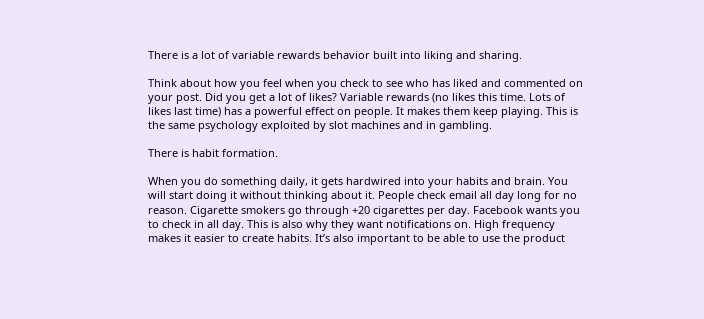There is a lot of variable rewards behavior built into liking and sharing.

Think about how you feel when you check to see who has liked and commented on your post. Did you get a lot of likes? Variable rewards (no likes this time. Lots of likes last time) has a powerful effect on people. It makes them keep playing. This is the same psychology exploited by slot machines and in gambling.

There is habit formation.

When you do something daily, it gets hardwired into your habits and brain. You will start doing it without thinking about it. People check email all day long for no reason. Cigarette smokers go through +20 cigarettes per day. Facebook wants you to check in all day. This is also why they want notifications on. High frequency makes it easier to create habits. It’s also important to be able to use the product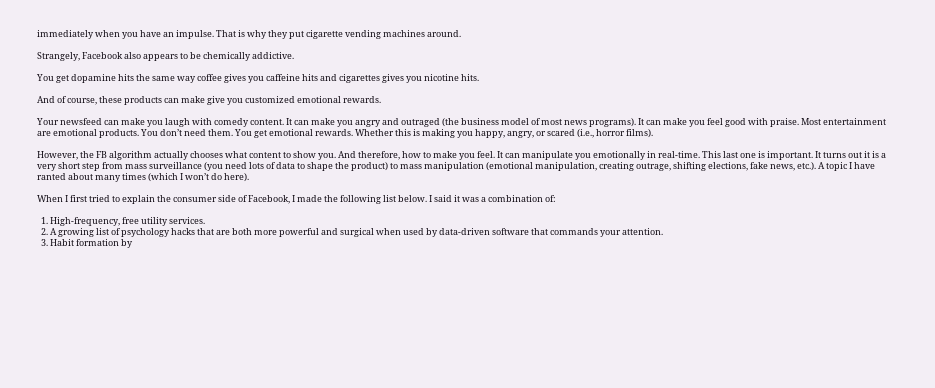immediately when you have an impulse. That is why they put cigarette vending machines around.

Strangely, Facebook also appears to be chemically addictive.

You get dopamine hits the same way coffee gives you caffeine hits and cigarettes gives you nicotine hits.

And of course, these products can make give you customized emotional rewards.

Your newsfeed can make you laugh with comedy content. It can make you angry and outraged (the business model of most news programs). It can make you feel good with praise. Most entertainment are emotional products. You don’t need them. You get emotional rewards. Whether this is making you happy, angry, or scared (i.e., horror films).

However, the FB algorithm actually chooses what content to show you. And therefore, how to make you feel. It can manipulate you emotionally in real-time. This last one is important. It turns out it is a very short step from mass surveillance (you need lots of data to shape the product) to mass manipulation (emotional manipulation, creating outrage, shifting elections, fake news, etc.). A topic I have ranted about many times (which I won’t do here).

When I first tried to explain the consumer side of Facebook, I made the following list below. I said it was a combination of:

  1. High-frequency, free utility services.
  2. A growing list of psychology hacks that are both more powerful and surgical when used by data-driven software that commands your attention.
  3. Habit formation by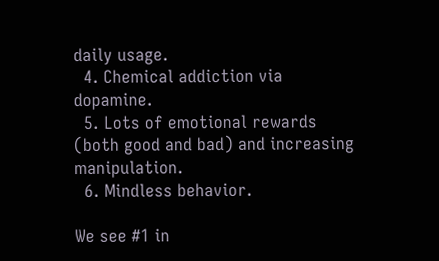daily usage.
  4. Chemical addiction via dopamine.
  5. Lots of emotional rewards (both good and bad) and increasing manipulation.
  6. Mindless behavior.

We see #1 in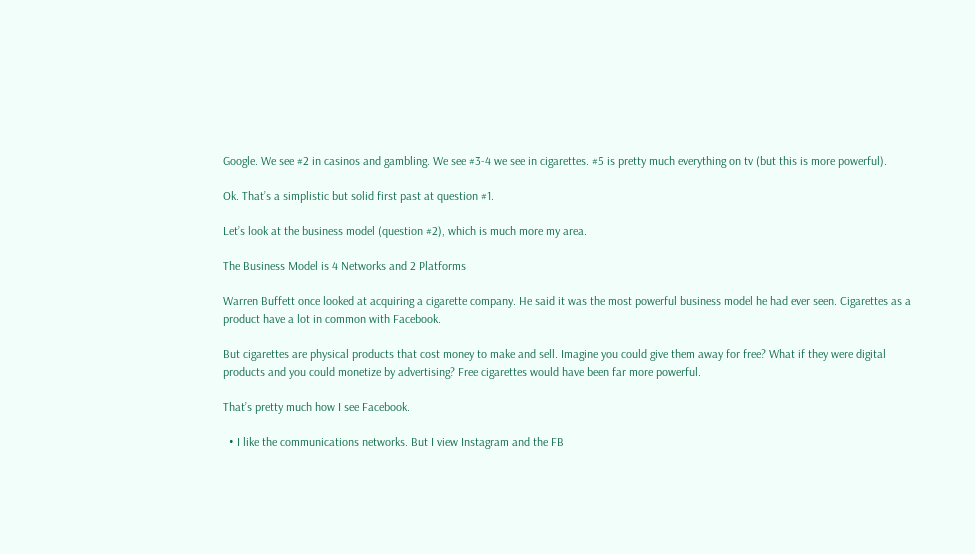Google. We see #2 in casinos and gambling. We see #3-4 we see in cigarettes. #5 is pretty much everything on tv (but this is more powerful).

Ok. That’s a simplistic but solid first past at question #1.

Let’s look at the business model (question #2), which is much more my area.

The Business Model is 4 Networks and 2 Platforms

Warren Buffett once looked at acquiring a cigarette company. He said it was the most powerful business model he had ever seen. Cigarettes as a product have a lot in common with Facebook.

But cigarettes are physical products that cost money to make and sell. Imagine you could give them away for free? What if they were digital products and you could monetize by advertising? Free cigarettes would have been far more powerful.

That’s pretty much how I see Facebook.

  • I like the communications networks. But I view Instagram and the FB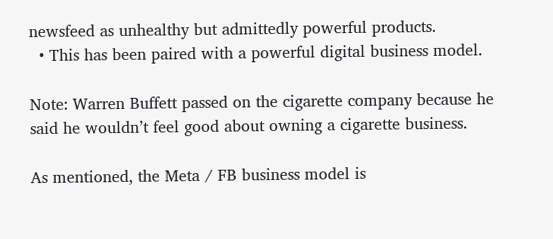newsfeed as unhealthy but admittedly powerful products.
  • This has been paired with a powerful digital business model.

Note: Warren Buffett passed on the cigarette company because he said he wouldn’t feel good about owning a cigarette business.

As mentioned, the Meta / FB business model is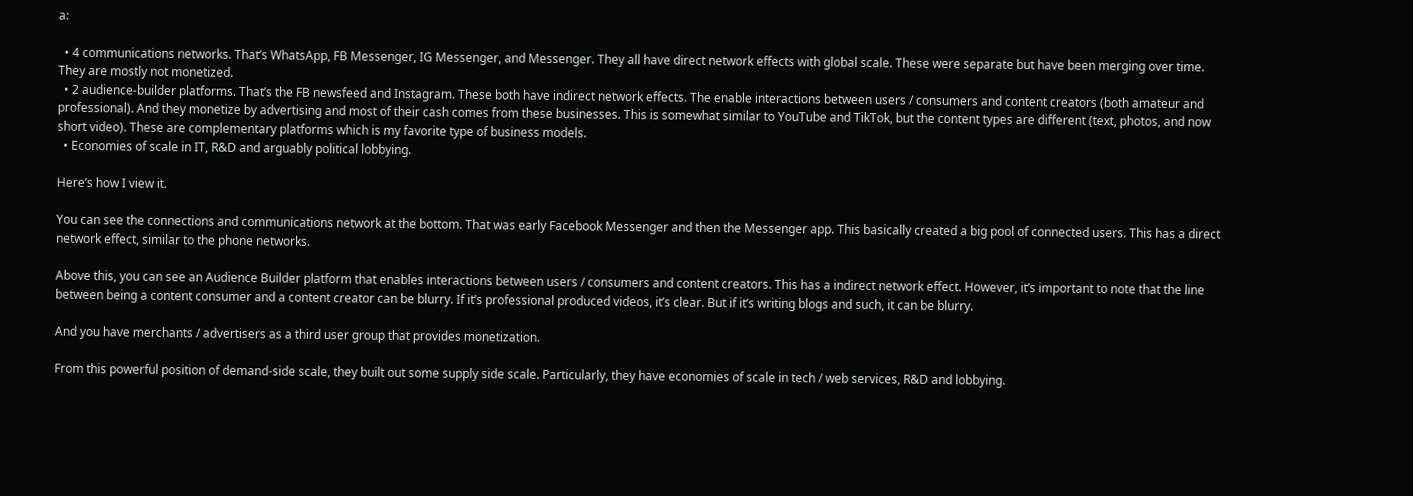a:

  • 4 communications networks. That’s WhatsApp, FB Messenger, IG Messenger, and Messenger. They all have direct network effects with global scale. These were separate but have been merging over time. They are mostly not monetized.
  • 2 audience-builder platforms. That’s the FB newsfeed and Instagram. These both have indirect network effects. The enable interactions between users / consumers and content creators (both amateur and professional). And they monetize by advertising and most of their cash comes from these businesses. This is somewhat similar to YouTube and TikTok, but the content types are different (text, photos, and now short video). These are complementary platforms which is my favorite type of business models.
  • Economies of scale in IT, R&D and arguably political lobbying.

Here’s how I view it.

You can see the connections and communications network at the bottom. That was early Facebook Messenger and then the Messenger app. This basically created a big pool of connected users. This has a direct network effect, similar to the phone networks.

Above this, you can see an Audience Builder platform that enables interactions between users / consumers and content creators. This has a indirect network effect. However, it’s important to note that the line between being a content consumer and a content creator can be blurry. If it’s professional produced videos, it’s clear. But if it’s writing blogs and such, it can be blurry.

And you have merchants / advertisers as a third user group that provides monetization.

From this powerful position of demand-side scale, they built out some supply side scale. Particularly, they have economies of scale in tech / web services, R&D and lobbying.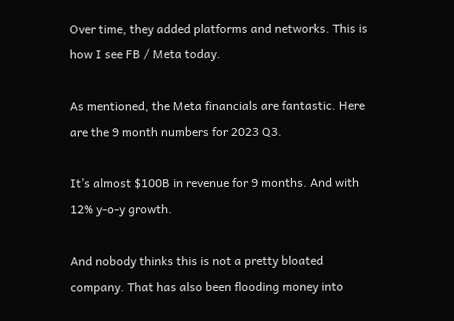Over time, they added platforms and networks. This is how I see FB / Meta today.

As mentioned, the Meta financials are fantastic. Here are the 9 month numbers for 2023 Q3.

It’s almost $100B in revenue for 9 months. And with 12% y-o-y growth.

And nobody thinks this is not a pretty bloated company. That has also been flooding money into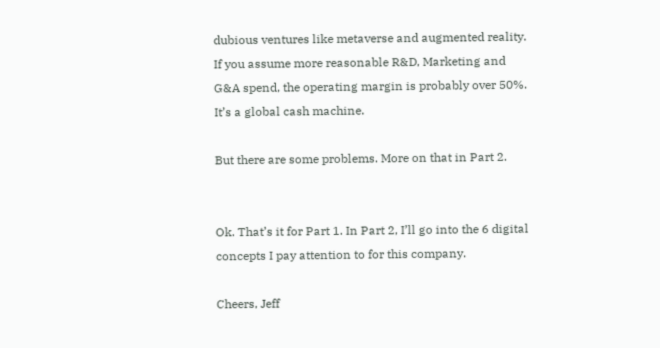dubious ventures like metaverse and augmented reality. If you assume more reasonable R&D, Marketing and G&A spend, the operating margin is probably over 50%. It’s a global cash machine.

But there are some problems. More on that in Part 2.


Ok. That’s it for Part 1. In Part 2, I’ll go into the 6 digital concepts I pay attention to for this company.

Cheers, Jeff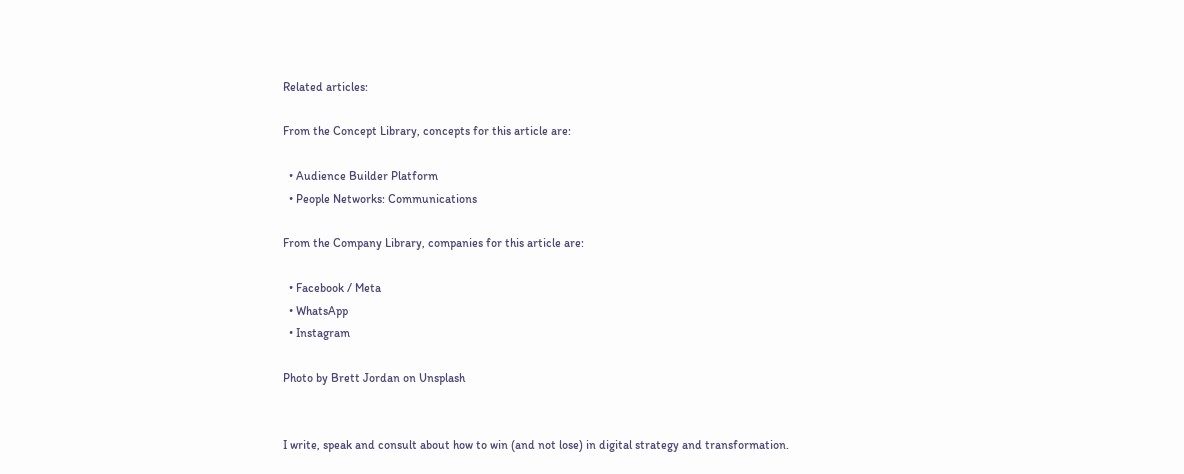Related articles:

From the Concept Library, concepts for this article are:

  • Audience Builder Platform
  • People Networks: Communications

From the Company Library, companies for this article are:

  • Facebook / Meta
  • WhatsApp
  • Instagram

Photo by Brett Jordan on Unsplash


I write, speak and consult about how to win (and not lose) in digital strategy and transformation.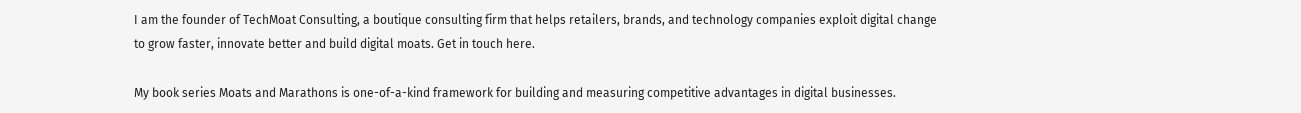I am the founder of TechMoat Consulting, a boutique consulting firm that helps retailers, brands, and technology companies exploit digital change to grow faster, innovate better and build digital moats. Get in touch here.

My book series Moats and Marathons is one-of-a-kind framework for building and measuring competitive advantages in digital businesses.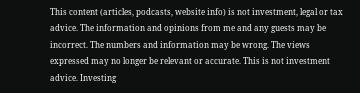This content (articles, podcasts, website info) is not investment, legal or tax advice. The information and opinions from me and any guests may be incorrect. The numbers and information may be wrong. The views expressed may no longer be relevant or accurate. This is not investment advice. Investing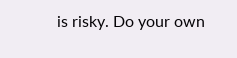is risky. Do your own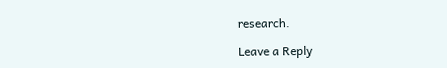research.

Leave a Reply